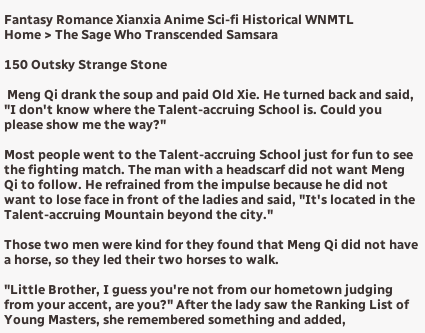Fantasy Romance Xianxia Anime Sci-fi Historical WNMTL
Home > The Sage Who Transcended Samsara

150 Outsky Strange Stone

 Meng Qi drank the soup and paid Old Xie. He turned back and said, "I don't know where the Talent-accruing School is. Could you please show me the way?"

Most people went to the Talent-accruing School just for fun to see the fighting match. The man with a headscarf did not want Meng Qi to follow. He refrained from the impulse because he did not want to lose face in front of the ladies and said, "It's located in the Talent-accruing Mountain beyond the city."

Those two men were kind for they found that Meng Qi did not have a horse, so they led their two horses to walk.

"Little Brother, I guess you're not from our hometown judging from your accent, are you?" After the lady saw the Ranking List of Young Masters, she remembered something and added,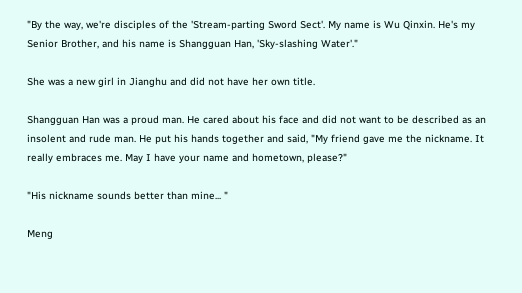"By the way, we're disciples of the 'Stream-parting Sword Sect'. My name is Wu Qinxin. He's my Senior Brother, and his name is Shangguan Han, 'Sky-slashing Water'."

She was a new girl in Jianghu and did not have her own title.

Shangguan Han was a proud man. He cared about his face and did not want to be described as an insolent and rude man. He put his hands together and said, "My friend gave me the nickname. It really embraces me. May I have your name and hometown, please?"

"His nickname sounds better than mine... "

Meng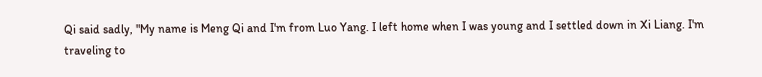Qi said sadly, "My name is Meng Qi and I'm from Luo Yang. I left home when I was young and I settled down in Xi Liang. I'm traveling to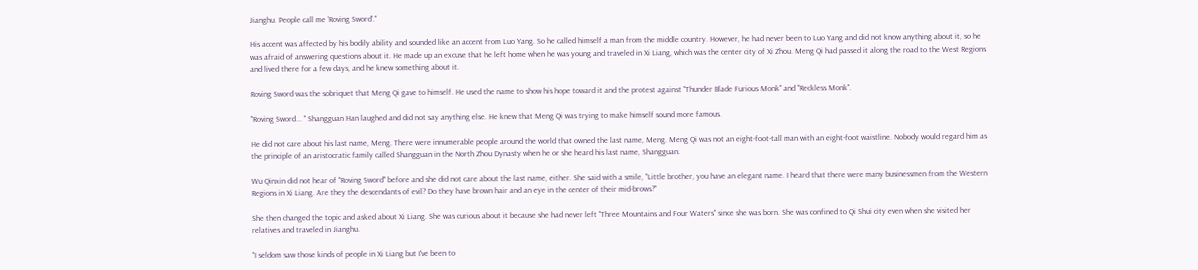Jianghu. People call me 'Roving Sword'."

His accent was affected by his bodily ability and sounded like an accent from Luo Yang. So he called himself a man from the middle country. However, he had never been to Luo Yang and did not know anything about it, so he was afraid of answering questions about it. He made up an excuse that he left home when he was young and traveled in Xi Liang, which was the center city of Xi Zhou. Meng Qi had passed it along the road to the West Regions and lived there for a few days, and he knew something about it.

Roving Sword was the sobriquet that Meng Qi gave to himself. He used the name to show his hope toward it and the protest against "Thunder Blade Furious Monk" and "Reckless Monk".

"Roving Sword... " Shangguan Han laughed and did not say anything else. He knew that Meng Qi was trying to make himself sound more famous.

He did not care about his last name, Meng. There were innumerable people around the world that owned the last name, Meng. Meng Qi was not an eight-foot-tall man with an eight-foot waistline. Nobody would regard him as the principle of an aristocratic family called Shangguan in the North Zhou Dynasty when he or she heard his last name, Shangguan.

Wu Qinxin did not hear of "Roving Sword" before and she did not care about the last name, either. She said with a smile, "Little brother, you have an elegant name. I heard that there were many businessmen from the Western Regions in Xi Liang. Are they the descendants of evil? Do they have brown hair and an eye in the center of their mid-brows?"

She then changed the topic and asked about Xi Liang. She was curious about it because she had never left "Three Mountains and Four Waters" since she was born. She was confined to Qi Shui city even when she visited her relatives and traveled in Jianghu.

"I seldom saw those kinds of people in Xi Liang but I've been to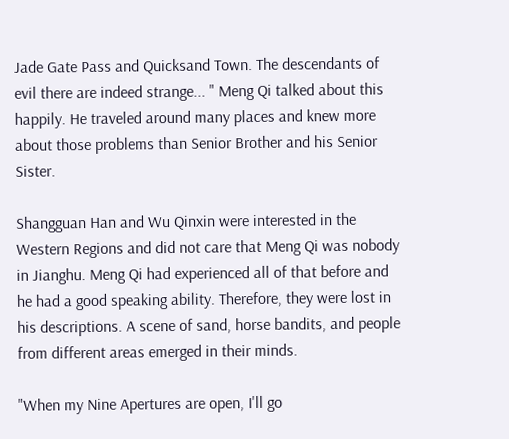Jade Gate Pass and Quicksand Town. The descendants of evil there are indeed strange... " Meng Qi talked about this happily. He traveled around many places and knew more about those problems than Senior Brother and his Senior Sister.

Shangguan Han and Wu Qinxin were interested in the Western Regions and did not care that Meng Qi was nobody in Jianghu. Meng Qi had experienced all of that before and he had a good speaking ability. Therefore, they were lost in his descriptions. A scene of sand, horse bandits, and people from different areas emerged in their minds.

"When my Nine Apertures are open, I'll go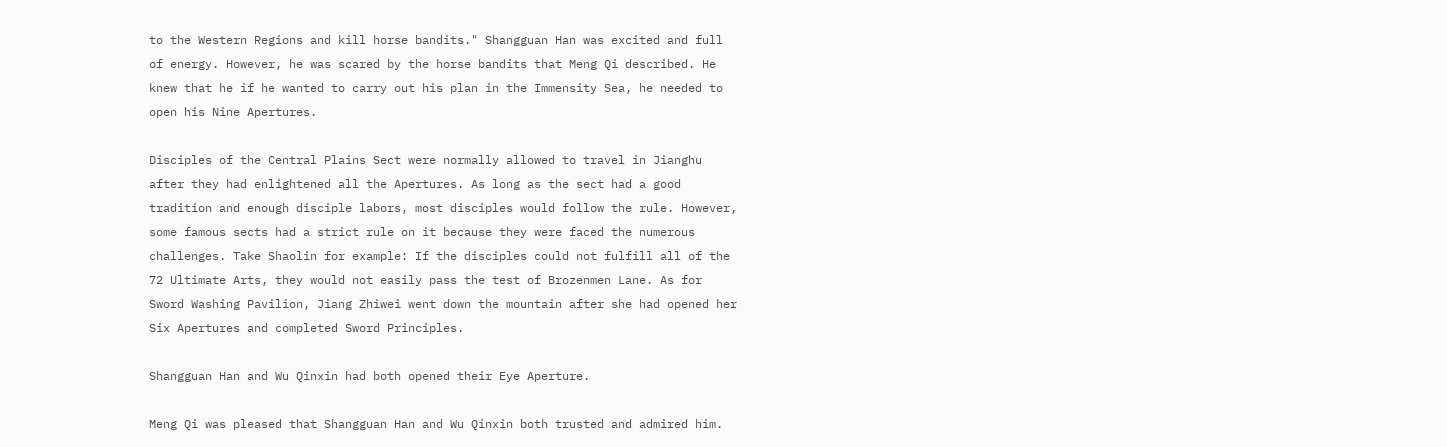to the Western Regions and kill horse bandits." Shangguan Han was excited and full of energy. However, he was scared by the horse bandits that Meng Qi described. He knew that he if he wanted to carry out his plan in the Immensity Sea, he needed to open his Nine Apertures.

Disciples of the Central Plains Sect were normally allowed to travel in Jianghu after they had enlightened all the Apertures. As long as the sect had a good tradition and enough disciple labors, most disciples would follow the rule. However, some famous sects had a strict rule on it because they were faced the numerous challenges. Take Shaolin for example: If the disciples could not fulfill all of the 72 Ultimate Arts, they would not easily pass the test of Brozenmen Lane. As for Sword Washing Pavilion, Jiang Zhiwei went down the mountain after she had opened her Six Apertures and completed Sword Principles.

Shangguan Han and Wu Qinxin had both opened their Eye Aperture.

Meng Qi was pleased that Shangguan Han and Wu Qinxin both trusted and admired him.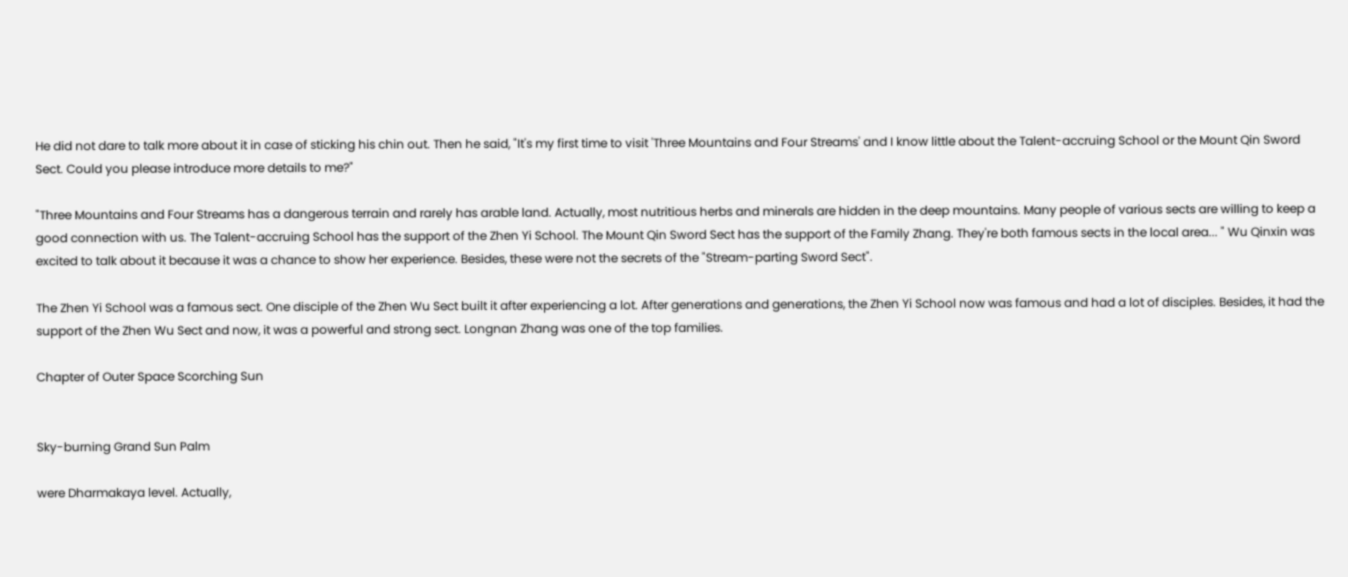He did not dare to talk more about it in case of sticking his chin out. Then he said, "It's my first time to visit 'Three Mountains and Four Streams' and I know little about the Talent-accruing School or the Mount Qin Sword Sect. Could you please introduce more details to me?"

"Three Mountains and Four Streams has a dangerous terrain and rarely has arable land. Actually, most nutritious herbs and minerals are hidden in the deep mountains. Many people of various sects are willing to keep a good connection with us. The Talent-accruing School has the support of the Zhen Yi School. The Mount Qin Sword Sect has the support of the Family Zhang. They're both famous sects in the local area... " Wu Qinxin was excited to talk about it because it was a chance to show her experience. Besides, these were not the secrets of the "Stream-parting Sword Sect".

The Zhen Yi School was a famous sect. One disciple of the Zhen Wu Sect built it after experiencing a lot. After generations and generations, the Zhen Yi School now was famous and had a lot of disciples. Besides, it had the support of the Zhen Wu Sect and now, it was a powerful and strong sect. Longnan Zhang was one of the top families.

Chapter of Outer Space Scorching Sun


Sky-burning Grand Sun Palm

were Dharmakaya level. Actually,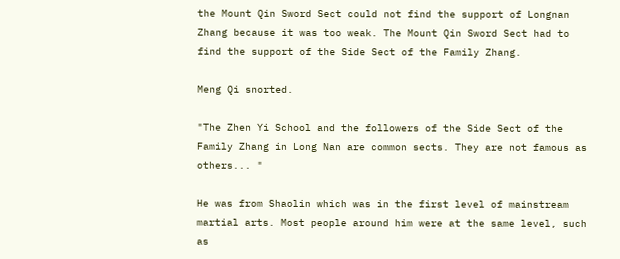the Mount Qin Sword Sect could not find the support of Longnan Zhang because it was too weak. The Mount Qin Sword Sect had to find the support of the Side Sect of the Family Zhang.

Meng Qi snorted.

"The Zhen Yi School and the followers of the Side Sect of the Family Zhang in Long Nan are common sects. They are not famous as others... "

He was from Shaolin which was in the first level of mainstream martial arts. Most people around him were at the same level, such as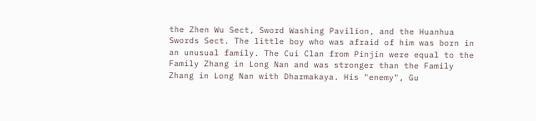the Zhen Wu Sect, Sword Washing Pavilion, and the Huanhua Swords Sect. The little boy who was afraid of him was born in an unusual family. The Cui Clan from Pinjin were equal to the Family Zhang in Long Nan and was stronger than the Family Zhang in Long Nan with Dharmakaya. His "enemy", Gu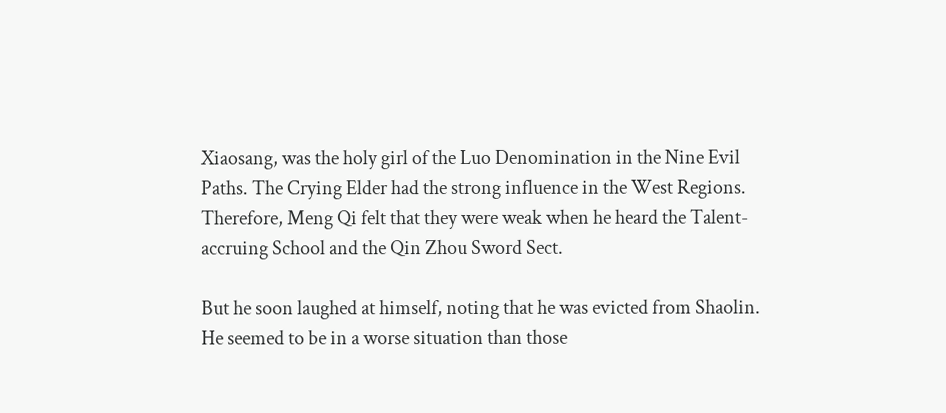Xiaosang, was the holy girl of the Luo Denomination in the Nine Evil Paths. The Crying Elder had the strong influence in the West Regions. Therefore, Meng Qi felt that they were weak when he heard the Talent-accruing School and the Qin Zhou Sword Sect.

But he soon laughed at himself, noting that he was evicted from Shaolin. He seemed to be in a worse situation than those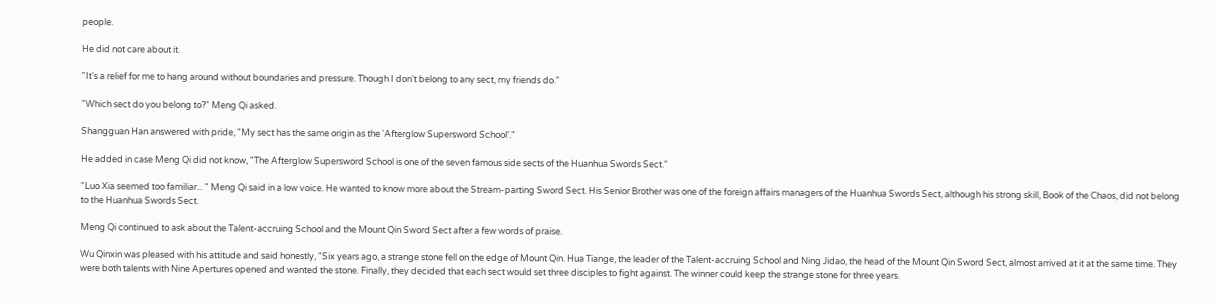people.

He did not care about it.

"It's a relief for me to hang around without boundaries and pressure. Though I don't belong to any sect, my friends do."

"Which sect do you belong to?" Meng Qi asked.

Shangguan Han answered with pride, "My sect has the same origin as the 'Afterglow Supersword School'."

He added in case Meng Qi did not know, "The Afterglow Supersword School is one of the seven famous side sects of the Huanhua Swords Sect."

"Luo Xia seemed too familiar... " Meng Qi said in a low voice. He wanted to know more about the Stream-parting Sword Sect. His Senior Brother was one of the foreign affairs managers of the Huanhua Swords Sect, although his strong skill, Book of the Chaos, did not belong to the Huanhua Swords Sect.

Meng Qi continued to ask about the Talent-accruing School and the Mount Qin Sword Sect after a few words of praise.

Wu Qinxin was pleased with his attitude and said honestly, "Six years ago, a strange stone fell on the edge of Mount Qin. Hua Tiange, the leader of the Talent-accruing School and Ning Jidao, the head of the Mount Qin Sword Sect, almost arrived at it at the same time. They were both talents with Nine Apertures opened and wanted the stone. Finally, they decided that each sect would set three disciples to fight against. The winner could keep the strange stone for three years.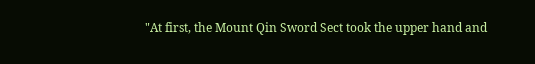"At first, the Mount Qin Sword Sect took the upper hand and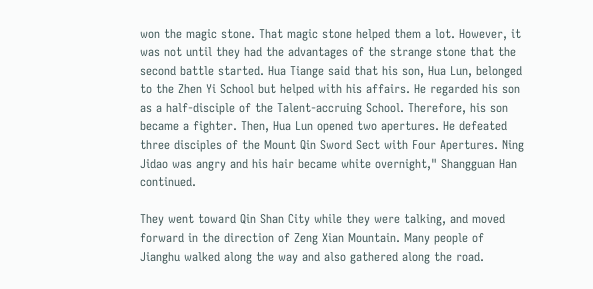won the magic stone. That magic stone helped them a lot. However, it was not until they had the advantages of the strange stone that the second battle started. Hua Tiange said that his son, Hua Lun, belonged to the Zhen Yi School but helped with his affairs. He regarded his son as a half-disciple of the Talent-accruing School. Therefore, his son became a fighter. Then, Hua Lun opened two apertures. He defeated three disciples of the Mount Qin Sword Sect with Four Apertures. Ning Jidao was angry and his hair became white overnight," Shangguan Han continued.

They went toward Qin Shan City while they were talking, and moved forward in the direction of Zeng Xian Mountain. Many people of Jianghu walked along the way and also gathered along the road.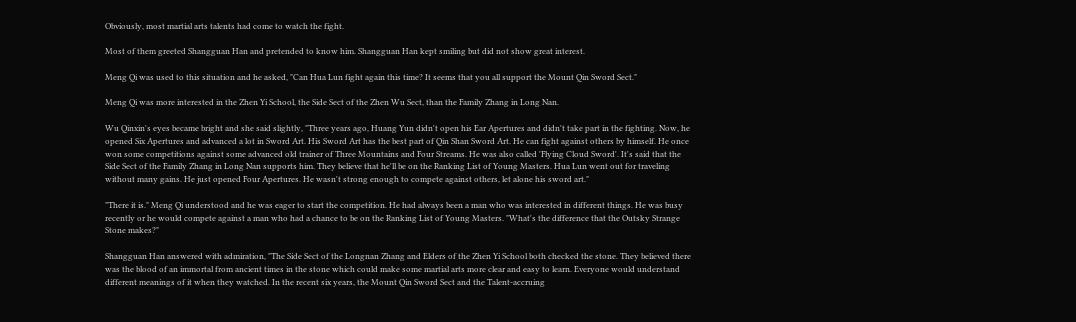Obviously, most martial arts talents had come to watch the fight.

Most of them greeted Shangguan Han and pretended to know him. Shangguan Han kept smiling but did not show great interest.

Meng Qi was used to this situation and he asked, "Can Hua Lun fight again this time? It seems that you all support the Mount Qin Sword Sect."

Meng Qi was more interested in the Zhen Yi School, the Side Sect of the Zhen Wu Sect, than the Family Zhang in Long Nan.

Wu Qinxin's eyes became bright and she said slightly, "Three years ago, Huang Yun didn't open his Ear Apertures and didn't take part in the fighting. Now, he opened Six Apertures and advanced a lot in Sword Art. His Sword Art has the best part of Qin Shan Sword Art. He can fight against others by himself. He once won some competitions against some advanced old trainer of Three Mountains and Four Streams. He was also called 'Flying Cloud Sword'. It's said that the Side Sect of the Family Zhang in Long Nan supports him. They believe that he'll be on the Ranking List of Young Masters. Hua Lun went out for traveling without many gains. He just opened Four Apertures. He wasn't strong enough to compete against others, let alone his sword art."

"There it is." Meng Qi understood and he was eager to start the competition. He had always been a man who was interested in different things. He was busy recently or he would compete against a man who had a chance to be on the Ranking List of Young Masters. "What's the difference that the Outsky Strange Stone makes?"

Shangguan Han answered with admiration, "The Side Sect of the Longnan Zhang and Elders of the Zhen Yi School both checked the stone. They believed there was the blood of an immortal from ancient times in the stone which could make some martial arts more clear and easy to learn. Everyone would understand different meanings of it when they watched. In the recent six years, the Mount Qin Sword Sect and the Talent-accruing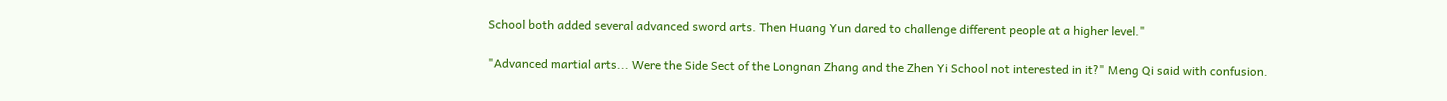School both added several advanced sword arts. Then Huang Yun dared to challenge different people at a higher level."

"Advanced martial arts... Were the Side Sect of the Longnan Zhang and the Zhen Yi School not interested in it?" Meng Qi said with confusion.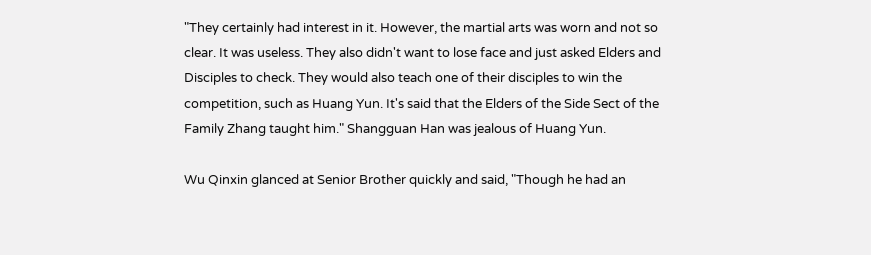"They certainly had interest in it. However, the martial arts was worn and not so clear. It was useless. They also didn't want to lose face and just asked Elders and Disciples to check. They would also teach one of their disciples to win the competition, such as Huang Yun. It's said that the Elders of the Side Sect of the Family Zhang taught him." Shangguan Han was jealous of Huang Yun.

Wu Qinxin glanced at Senior Brother quickly and said, "Though he had an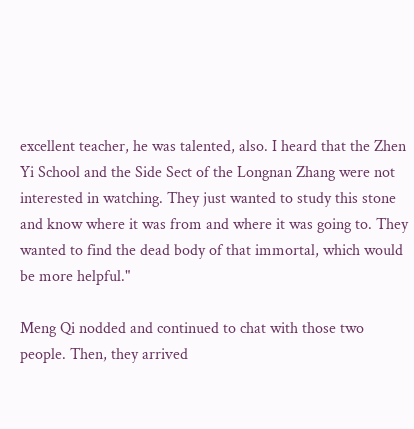excellent teacher, he was talented, also. I heard that the Zhen Yi School and the Side Sect of the Longnan Zhang were not interested in watching. They just wanted to study this stone and know where it was from and where it was going to. They wanted to find the dead body of that immortal, which would be more helpful."

Meng Qi nodded and continued to chat with those two people. Then, they arrived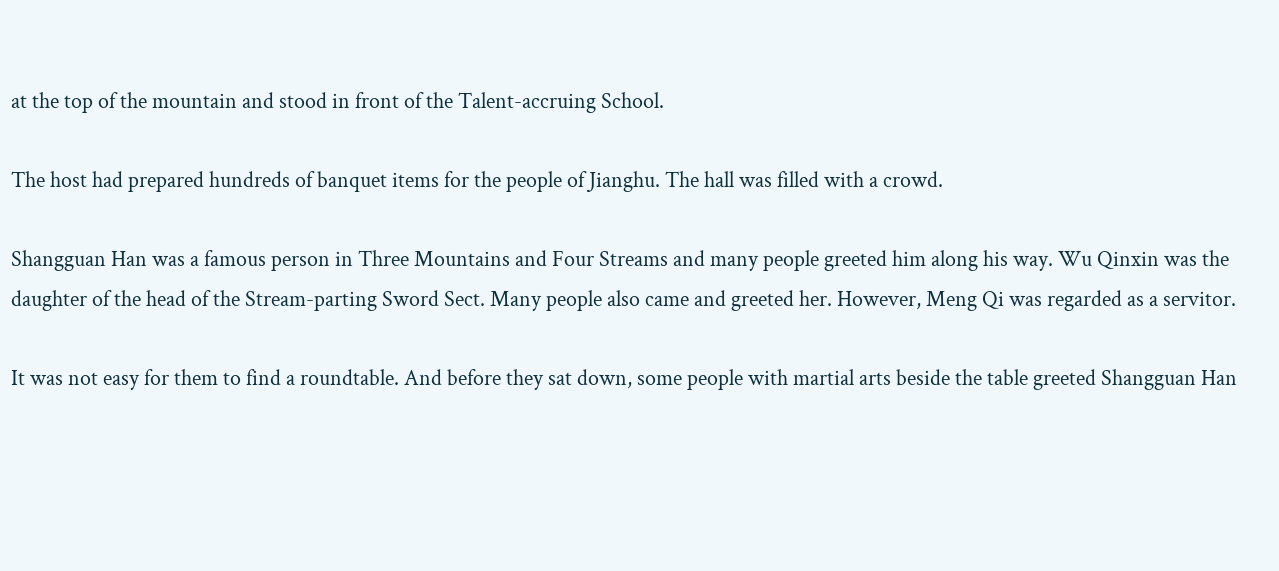at the top of the mountain and stood in front of the Talent-accruing School.

The host had prepared hundreds of banquet items for the people of Jianghu. The hall was filled with a crowd.

Shangguan Han was a famous person in Three Mountains and Four Streams and many people greeted him along his way. Wu Qinxin was the daughter of the head of the Stream-parting Sword Sect. Many people also came and greeted her. However, Meng Qi was regarded as a servitor.

It was not easy for them to find a roundtable. And before they sat down, some people with martial arts beside the table greeted Shangguan Han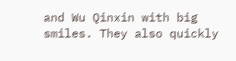and Wu Qinxin with big smiles. They also quickly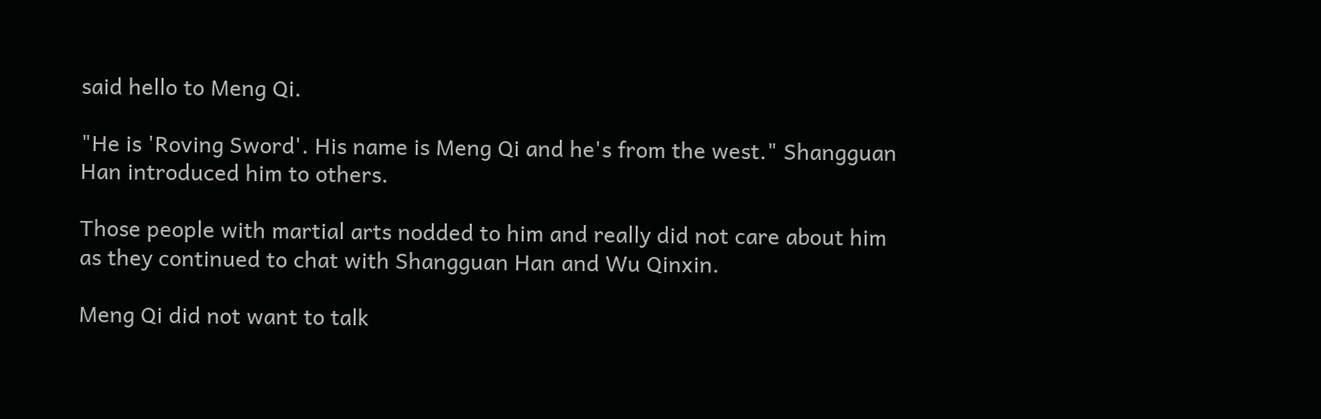said hello to Meng Qi.

"He is 'Roving Sword'. His name is Meng Qi and he's from the west." Shangguan Han introduced him to others.

Those people with martial arts nodded to him and really did not care about him as they continued to chat with Shangguan Han and Wu Qinxin.

Meng Qi did not want to talk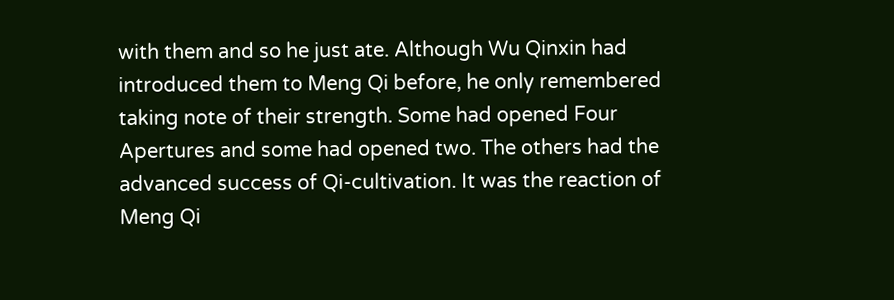with them and so he just ate. Although Wu Qinxin had introduced them to Meng Qi before, he only remembered taking note of their strength. Some had opened Four Apertures and some had opened two. The others had the advanced success of Qi-cultivation. It was the reaction of Meng Qi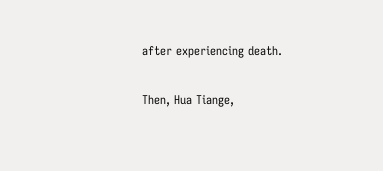after experiencing death.

Then, Hua Tiange,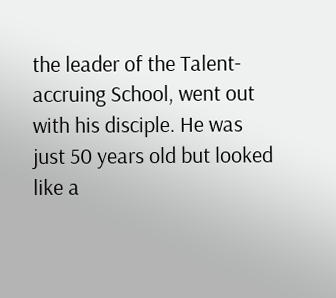the leader of the Talent-accruing School, went out with his disciple. He was just 50 years old but looked like a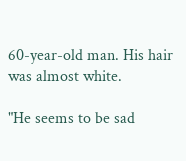60-year-old man. His hair was almost white.

"He seems to be sad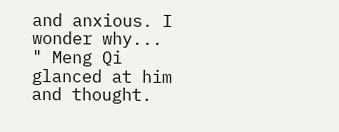and anxious. I wonder why... " Meng Qi glanced at him and thought.